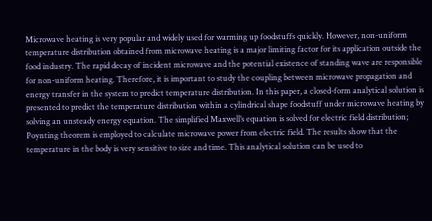Microwave heating is very popular and widely used for warming up foodstuffs quickly. However, non-uniform temperature distribution obtained from microwave heating is a major limiting factor for its application outside the food industry. The rapid decay of incident microwave and the potential existence of standing wave are responsible for non-uniform heating. Therefore, it is important to study the coupling between microwave propagation and energy transfer in the system to predict temperature distribution. In this paper, a closed-form analytical solution is presented to predict the temperature distribution within a cylindrical shape foodstuff under microwave heating by solving an unsteady energy equation. The simplified Maxwell’s equation is solved for electric field distribution; Poynting theorem is employed to calculate microwave power from electric field. The results show that the temperature in the body is very sensitive to size and time. This analytical solution can be used to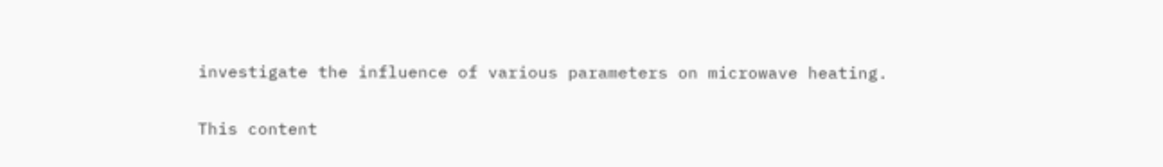investigate the influence of various parameters on microwave heating.

This content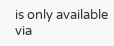is only available via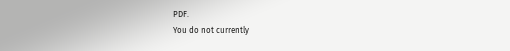PDF.
You do not currently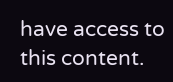have access to this content.